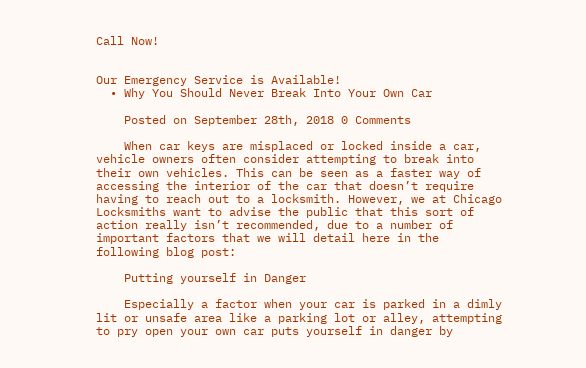Call Now!


Our Emergency Service is Available!
  • Why You Should Never Break Into Your Own Car

    Posted on September 28th, 2018 0 Comments

    When car keys are misplaced or locked inside a car, vehicle owners often consider attempting to break into their own vehicles. This can be seen as a faster way of accessing the interior of the car that doesn’t require having to reach out to a locksmith. However, we at Chicago Locksmiths want to advise the public that this sort of action really isn’t recommended, due to a number of important factors that we will detail here in the following blog post:

    Putting yourself in Danger

    Especially a factor when your car is parked in a dimly lit or unsafe area like a parking lot or alley, attempting to pry open your own car puts yourself in danger by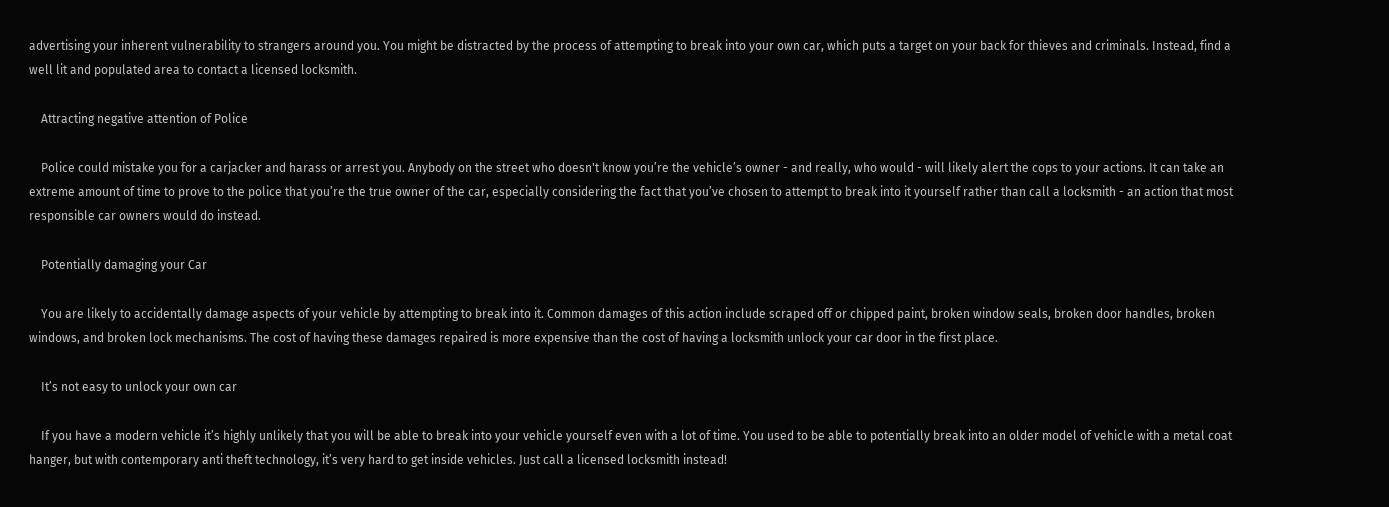advertising your inherent vulnerability to strangers around you. You might be distracted by the process of attempting to break into your own car, which puts a target on your back for thieves and criminals. Instead, find a well lit and populated area to contact a licensed locksmith.

    Attracting negative attention of Police

    Police could mistake you for a carjacker and harass or arrest you. Anybody on the street who doesn't know you’re the vehicle’s owner - and really, who would - will likely alert the cops to your actions. It can take an extreme amount of time to prove to the police that you’re the true owner of the car, especially considering the fact that you’ve chosen to attempt to break into it yourself rather than call a locksmith - an action that most responsible car owners would do instead.

    Potentially damaging your Car

    You are likely to accidentally damage aspects of your vehicle by attempting to break into it. Common damages of this action include scraped off or chipped paint, broken window seals, broken door handles, broken windows, and broken lock mechanisms. The cost of having these damages repaired is more expensive than the cost of having a locksmith unlock your car door in the first place.

    It’s not easy to unlock your own car

    If you have a modern vehicle it’s highly unlikely that you will be able to break into your vehicle yourself even with a lot of time. You used to be able to potentially break into an older model of vehicle with a metal coat hanger, but with contemporary anti theft technology, it’s very hard to get inside vehicles. Just call a licensed locksmith instead!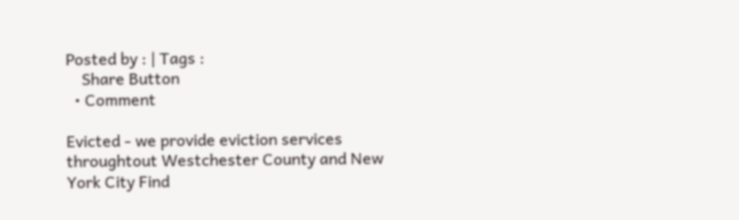Posted by : | Tags :
    Share Button
  • Comment

Evicted - we provide eviction services throughtout Westchester County and New York City Find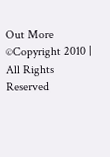Out More
©Copyright 2010 | All Rights Reserved